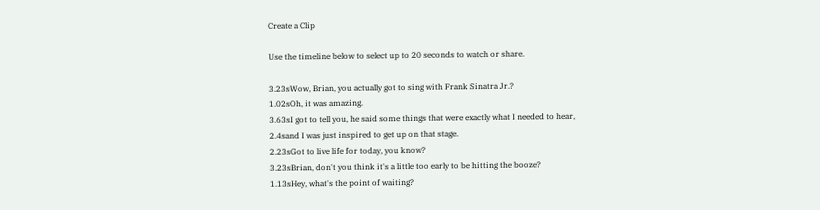Create a Clip

Use the timeline below to select up to 20 seconds to watch or share.

3.23sWow, Brian, you actually got to sing with Frank Sinatra Jr.?
1.02sOh, it was amazing.
3.63sI got to tell you, he said some things that were exactly what I needed to hear,
2.4sand I was just inspired to get up on that stage.
2.23sGot to live life for today, you know?
3.23sBrian, don't you think it's a little too early to be hitting the booze?
1.13sHey, what's the point of waiting?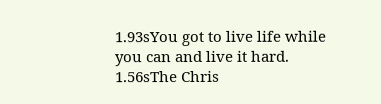1.93sYou got to live life while you can and live it hard.
1.56sThe Chris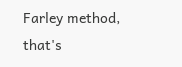Farley method, that's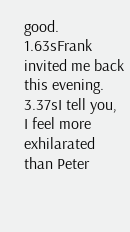good.
1.63sFrank invited me back this evening.
3.37sI tell you, I feel more exhilarated than Peter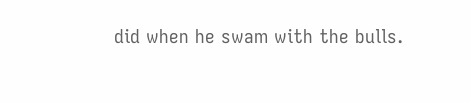did when he swam with the bulls.